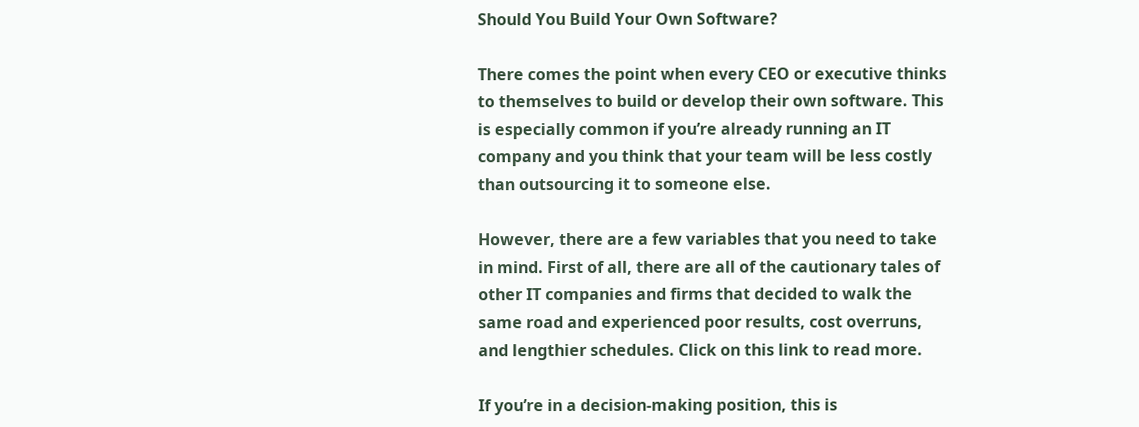Should You Build Your Own Software?

There comes the point when every CEO or executive thinks to themselves to build or develop their own software. This is especially common if you’re already running an IT company and you think that your team will be less costly than outsourcing it to someone else.

However, there are a few variables that you need to take in mind. First of all, there are all of the cautionary tales of other IT companies and firms that decided to walk the same road and experienced poor results, cost overruns, and lengthier schedules. Click on this link to read more.

If you’re in a decision-making position, this is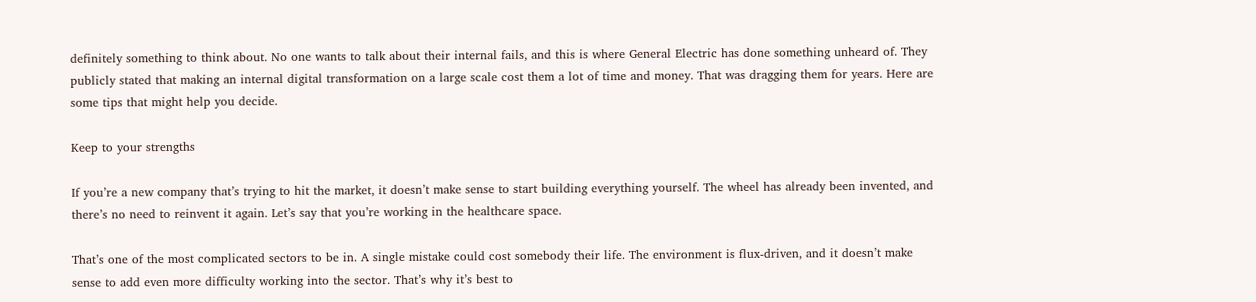definitely something to think about. No one wants to talk about their internal fails, and this is where General Electric has done something unheard of. They publicly stated that making an internal digital transformation on a large scale cost them a lot of time and money. That was dragging them for years. Here are some tips that might help you decide.

Keep to your strengths

If you’re a new company that’s trying to hit the market, it doesn’t make sense to start building everything yourself. The wheel has already been invented, and there’s no need to reinvent it again. Let’s say that you’re working in the healthcare space.

That’s one of the most complicated sectors to be in. A single mistake could cost somebody their life. The environment is flux-driven, and it doesn’t make sense to add even more difficulty working into the sector. That’s why it’s best to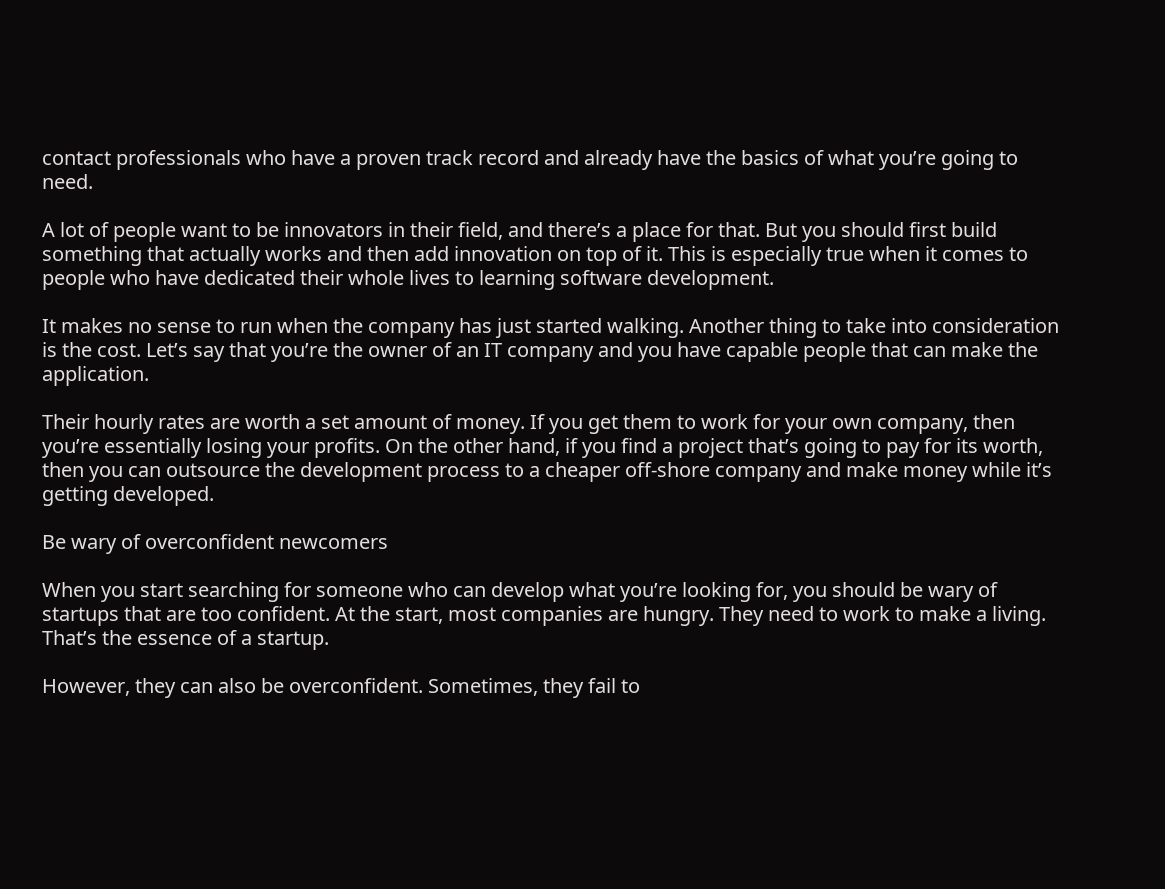contact professionals who have a proven track record and already have the basics of what you’re going to need.

A lot of people want to be innovators in their field, and there’s a place for that. But you should first build something that actually works and then add innovation on top of it. This is especially true when it comes to people who have dedicated their whole lives to learning software development.

It makes no sense to run when the company has just started walking. Another thing to take into consideration is the cost. Let’s say that you’re the owner of an IT company and you have capable people that can make the application.

Their hourly rates are worth a set amount of money. If you get them to work for your own company, then you’re essentially losing your profits. On the other hand, if you find a project that’s going to pay for its worth, then you can outsource the development process to a cheaper off-shore company and make money while it’s getting developed.

Be wary of overconfident newcomers

When you start searching for someone who can develop what you’re looking for, you should be wary of startups that are too confident. At the start, most companies are hungry. They need to work to make a living. That’s the essence of a startup.

However, they can also be overconfident. Sometimes, they fail to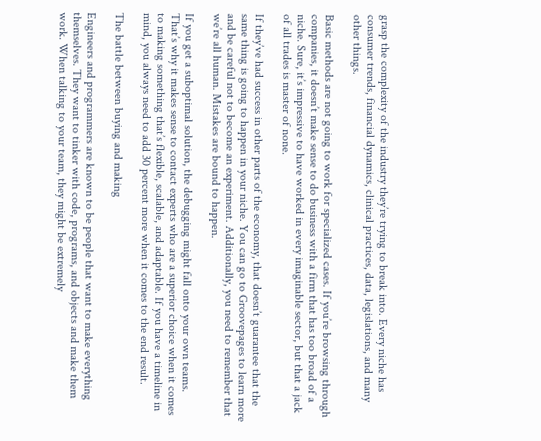grasp the complexity of the industry they’re trying to break into. Every niche has consumer trends, financial dynamics, clinical practices, data, legislations, and many other things.

Basic methods are not going to work for specialized cases. If you’re browsing through companies, it doesn’t make sense to do business with a firm that has too broad of a niche. Sure, it’s impressive to have worked in every imaginable sector, but that a jack of all trades is master of none.

If they’ve had success in other parts of the economy, that doesn’t guarantee that the same thing is going to happen in your niche. You can go to Groovepages to learn more and be careful not to become an experiment. Additionally, you need to remember that we’re all human. Mistakes are bound to happen.

If you get a suboptimal solution, the debugging might fall onto your own teams. That’s why it makes sense to contact experts who are a superior choice when it comes to making something that’s flexible, scalable, and adaptable. If you have a timeline in mind, you always need to add 30 percent more when it comes to the end result.

The battle between buying and making

Engineers and programmers are known to be people that want to make everything themselves. They want to tinker with code, programs, and objects and make them work. When talking to your team, they might be extremely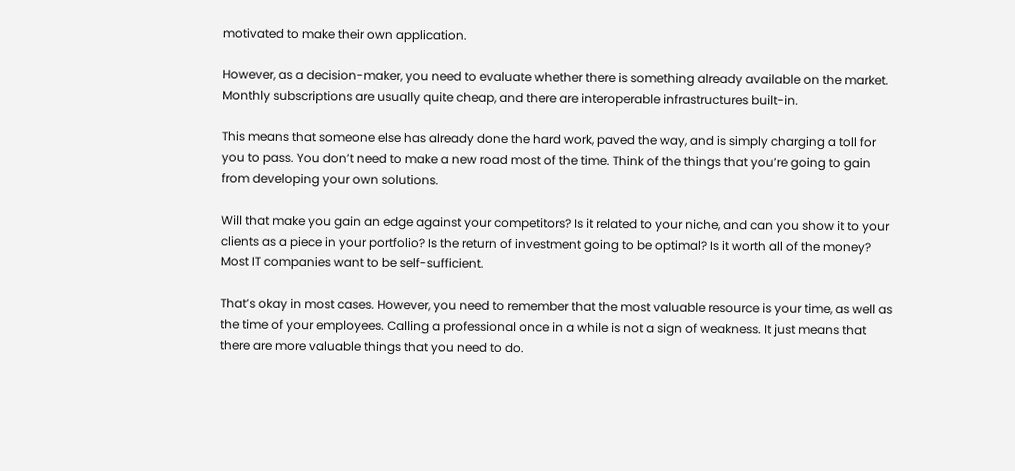motivated to make their own application.

However, as a decision-maker, you need to evaluate whether there is something already available on the market. Monthly subscriptions are usually quite cheap, and there are interoperable infrastructures built-in.

This means that someone else has already done the hard work, paved the way, and is simply charging a toll for you to pass. You don’t need to make a new road most of the time. Think of the things that you’re going to gain from developing your own solutions.

Will that make you gain an edge against your competitors? Is it related to your niche, and can you show it to your clients as a piece in your portfolio? Is the return of investment going to be optimal? Is it worth all of the money? Most IT companies want to be self-sufficient.

That’s okay in most cases. However, you need to remember that the most valuable resource is your time, as well as the time of your employees. Calling a professional once in a while is not a sign of weakness. It just means that there are more valuable things that you need to do.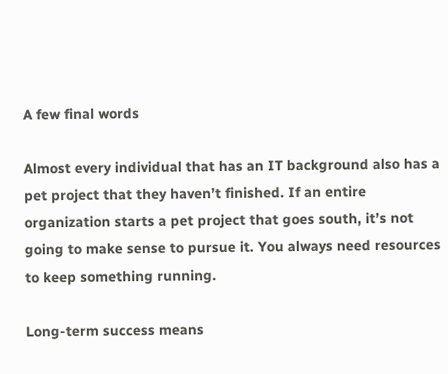A few final words

Almost every individual that has an IT background also has a pet project that they haven’t finished. If an entire organization starts a pet project that goes south, it’s not going to make sense to pursue it. You always need resources to keep something running.

Long-term success means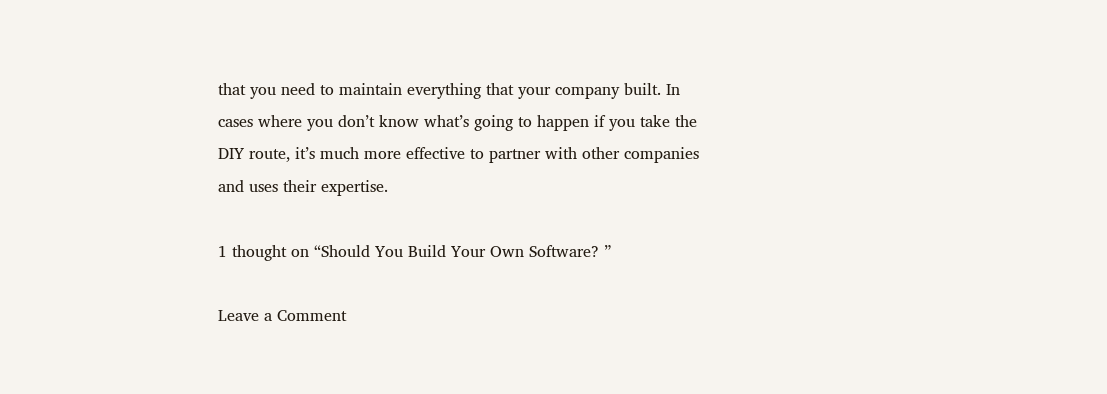that you need to maintain everything that your company built. In cases where you don’t know what’s going to happen if you take the DIY route, it’s much more effective to partner with other companies and uses their expertise.

1 thought on “Should You Build Your Own Software? ”

Leave a Comment